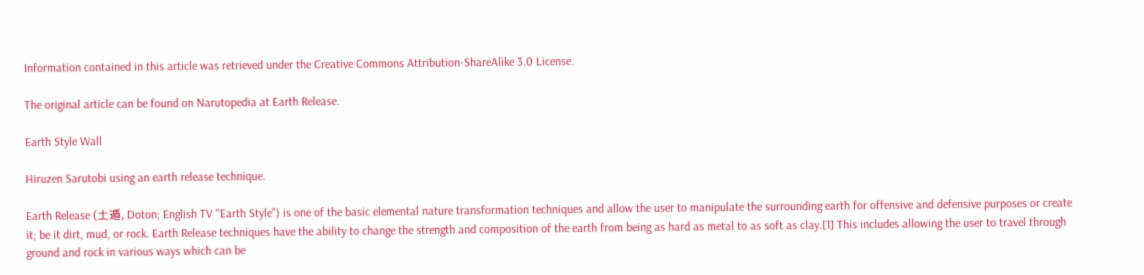Information contained in this article was retrieved under the Creative Commons Attribution-ShareAlike 3.0 License.

The original article can be found on Narutopedia at Earth Release.

Earth Style Wall

Hiruzen Sarutobi using an earth release technique.

Earth Release (土遁, Doton; English TV "Earth Style") is one of the basic elemental nature transformation techniques and allow the user to manipulate the surrounding earth for offensive and defensive purposes or create it; be it dirt, mud, or rock. Earth Release techniques have the ability to change the strength and composition of the earth from being as hard as metal to as soft as clay.[1] This includes allowing the user to travel through ground and rock in various ways which can be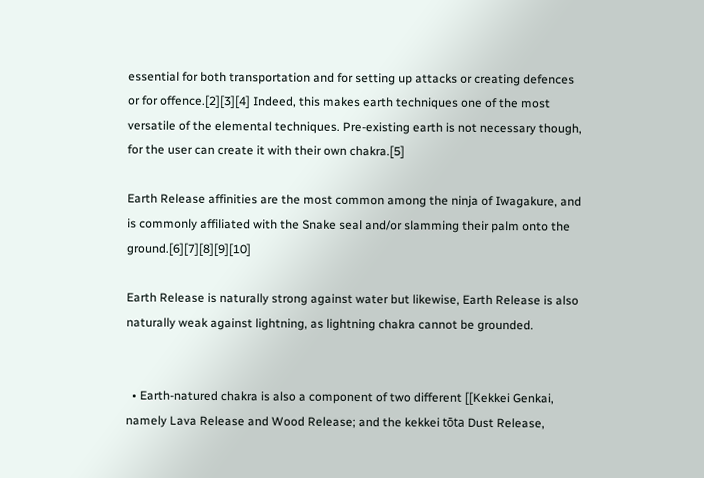essential for both transportation and for setting up attacks or creating defences or for offence.[2][3][4] Indeed, this makes earth techniques one of the most versatile of the elemental techniques. Pre-existing earth is not necessary though, for the user can create it with their own chakra.[5]

Earth Release affinities are the most common among the ninja of Iwagakure, and is commonly affiliated with the Snake seal and/or slamming their palm onto the ground.[6][7][8][9][10]

Earth Release is naturally strong against water but likewise, Earth Release is also naturally weak against lightning, as lightning chakra cannot be grounded.


  • Earth-natured chakra is also a component of two different [[Kekkei Genkai, namely Lava Release and Wood Release; and the kekkei tōta Dust Release,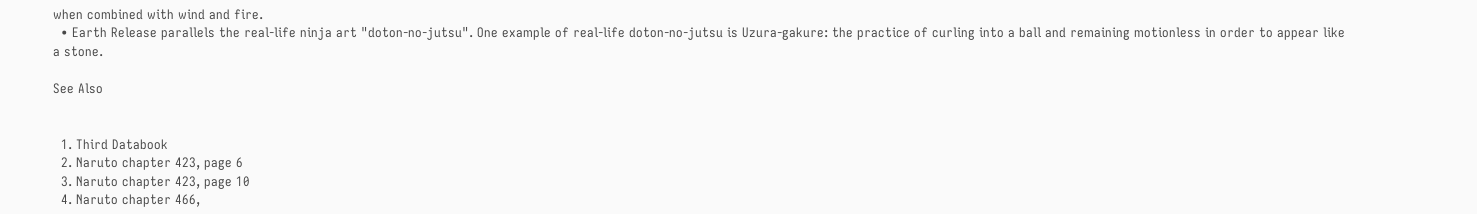when combined with wind and fire.
  • Earth Release parallels the real-life ninja art "doton-no-jutsu". One example of real-life doton-no-jutsu is Uzura-gakure: the practice of curling into a ball and remaining motionless in order to appear like a stone.

See Also


  1. Third Databook
  2. Naruto chapter 423, page 6
  3. Naruto chapter 423, page 10
  4. Naruto chapter 466,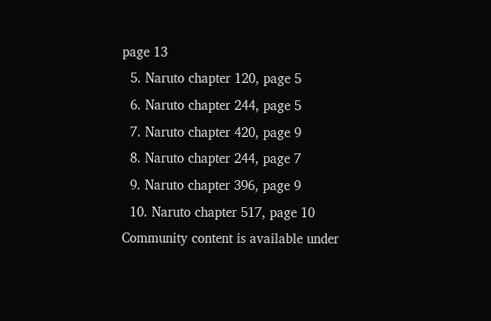page 13
  5. Naruto chapter 120, page 5
  6. Naruto chapter 244, page 5
  7. Naruto chapter 420, page 9
  8. Naruto chapter 244, page 7
  9. Naruto chapter 396, page 9
  10. Naruto chapter 517, page 10
Community content is available under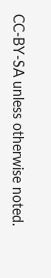CC-BY-SA unless otherwise noted.